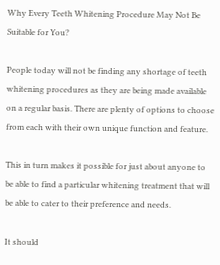Why Every Teeth Whitening Procedure May Not Be Suitable for You?

People today will not be finding any shortage of teeth whitening procedures as they are being made available on a regular basis. There are plenty of options to choose from each with their own unique function and feature.

This in turn makes it possible for just about anyone to be able to find a particular whitening treatment that will be able to cater to their preference and needs.

It should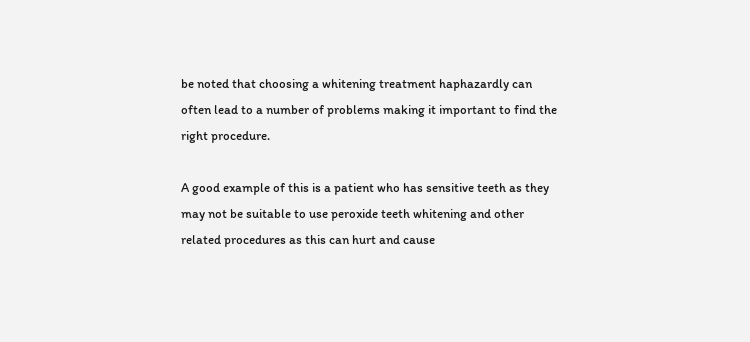be noted that choosing a whitening treatment haphazardly can often lead to a number of problems making it important to find the right procedure.

A good example of this is a patient who has sensitive teeth as they may not be suitable to use peroxide teeth whitening and other related procedures as this can hurt and cause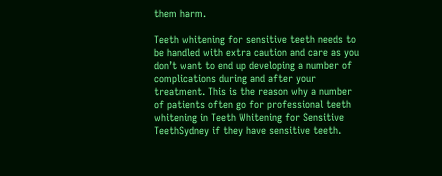them harm.

Teeth whitening for sensitive teeth needs to be handled with extra caution and care as you don’t want to end up developing a number of complications during and after your treatment. This is the reason why a number of patients often go for professional teeth whitening in Teeth Whitening for Sensitive TeethSydney if they have sensitive teeth.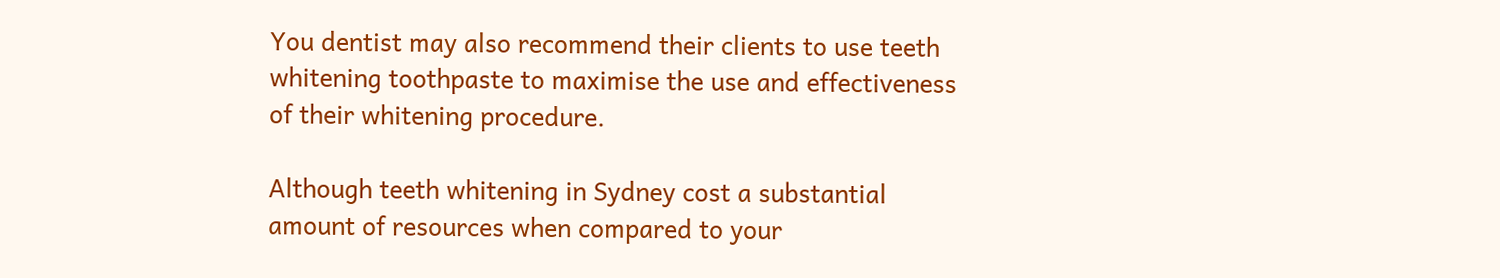You dentist may also recommend their clients to use teeth whitening toothpaste to maximise the use and effectiveness of their whitening procedure.

Although teeth whitening in Sydney cost a substantial amount of resources when compared to your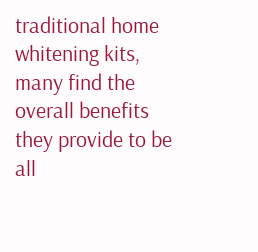traditional home whitening kits, many find the overall benefits they provide to be all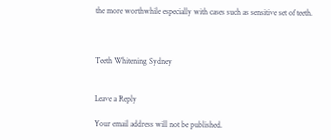the more worthwhile especially with cases such as sensitive set of teeth.



Teeth Whitening Sydney


Leave a Reply

Your email address will not be published.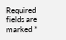Required fields are marked *